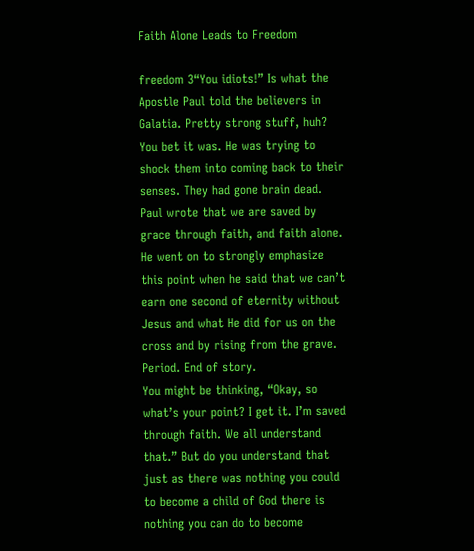Faith Alone Leads to Freedom

freedom 3“You idiots!” Is what the Apostle Paul told the believers in Galatia. Pretty strong stuff, huh? You bet it was. He was trying to shock them into coming back to their senses. They had gone brain dead.
Paul wrote that we are saved by grace through faith, and faith alone. He went on to strongly emphasize this point when he said that we can’t earn one second of eternity without Jesus and what He did for us on the cross and by rising from the grave. Period. End of story.
You might be thinking, “Okay, so what’s your point? I get it. I’m saved through faith. We all understand that.” But do you understand that just as there was nothing you could to become a child of God there is nothing you can do to become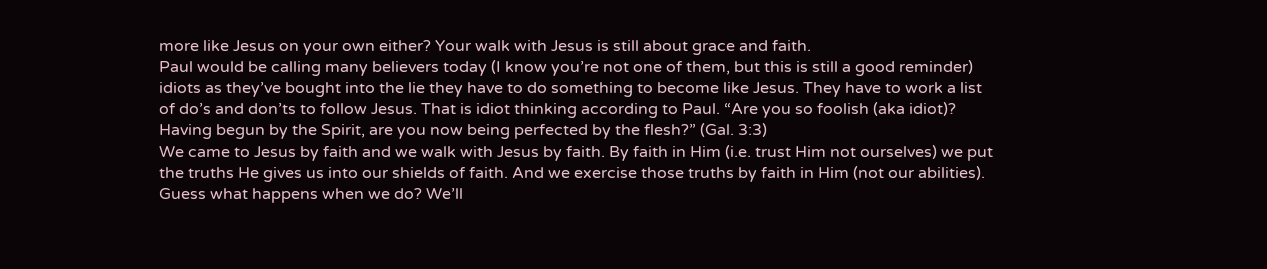more like Jesus on your own either? Your walk with Jesus is still about grace and faith.
Paul would be calling many believers today (I know you’re not one of them, but this is still a good reminder) idiots as they’ve bought into the lie they have to do something to become like Jesus. They have to work a list of do’s and don’ts to follow Jesus. That is idiot thinking according to Paul. “Are you so foolish (aka idiot)? Having begun by the Spirit, are you now being perfected by the flesh?” (Gal. 3:3)
We came to Jesus by faith and we walk with Jesus by faith. By faith in Him (i.e. trust Him not ourselves) we put the truths He gives us into our shields of faith. And we exercise those truths by faith in Him (not our abilities). Guess what happens when we do? We’ll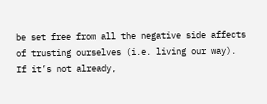be set free from all the negative side affects of trusting ourselves (i.e. living our way).
If it’s not already,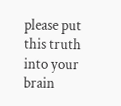please put this truth into your brain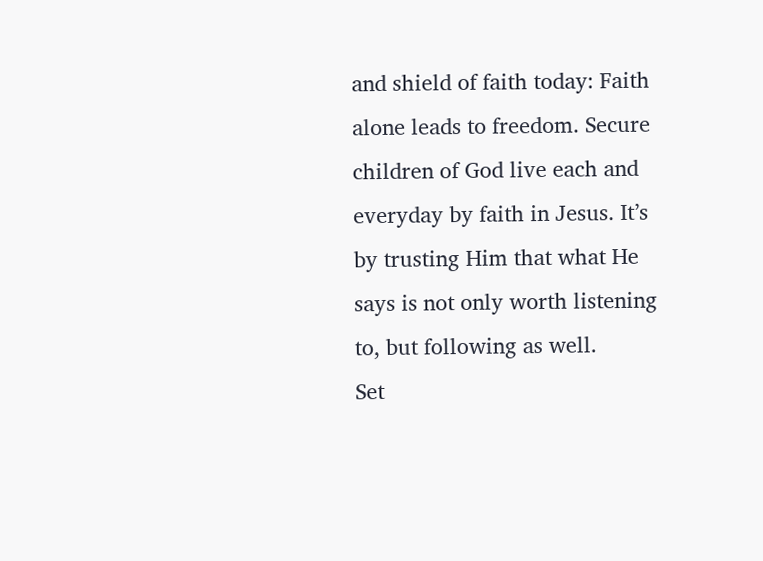and shield of faith today: Faith alone leads to freedom. Secure children of God live each and everyday by faith in Jesus. It’s by trusting Him that what He says is not only worth listening to, but following as well.
Set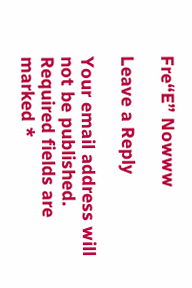Fre“E” Nowww

Leave a Reply

Your email address will not be published. Required fields are marked *